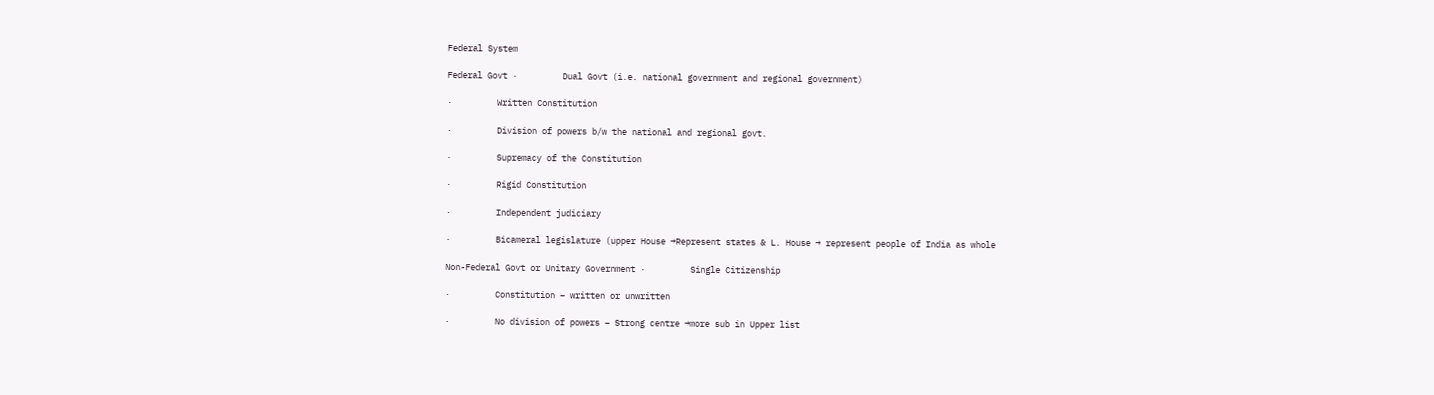Federal System

Federal Govt ·         Dual Govt (i.e. national government and regional government)

·         Written Constitution

·         Division of powers b/w the national and regional govt.

·         Supremacy of the Constitution

·         Rigid Constitution

·         Independent judiciary

·         Bicameral legislature (upper House →Represent states & L. House → represent people of India as whole

Non-Federal Govt or Unitary Government ·         Single Citizenship

·         Constitution – written or unwritten

·         No division of powers – Strong centre →more sub in Upper list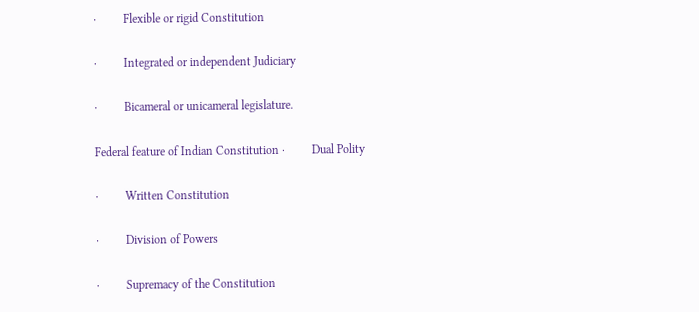·         Flexible or rigid Constitution

·         Integrated or independent Judiciary

·         Bicameral or unicameral legislature.

Federal feature of Indian Constitution ·         Dual Polity

·         Written Constitution

·         Division of Powers

·         Supremacy of the Constitution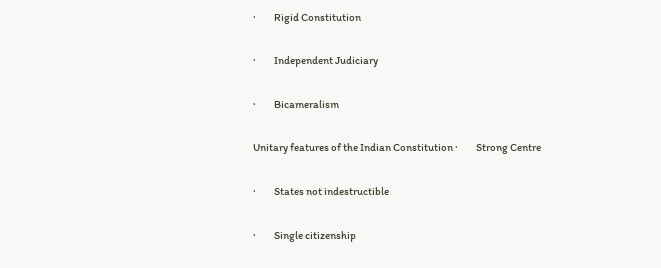·         Rigid Constitution

·         Independent Judiciary

·         Bicameralism

Unitary features of the Indian Constitution ·         Strong Centre

·         States not indestructible

·         Single citizenship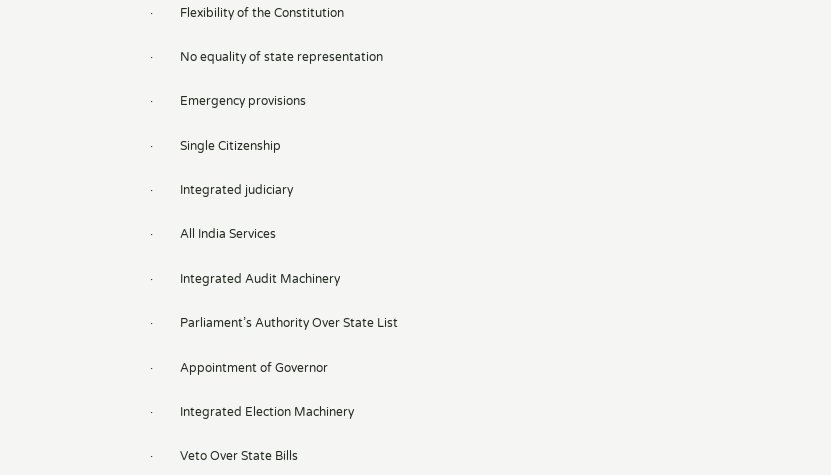·         Flexibility of the Constitution

·         No equality of state representation

·         Emergency provisions

·         Single Citizenship

·         Integrated judiciary

·         All India Services

·         Integrated Audit Machinery

·         Parliament’s Authority Over State List

·         Appointment of Governor

·         Integrated Election Machinery

·         Veto Over State Bills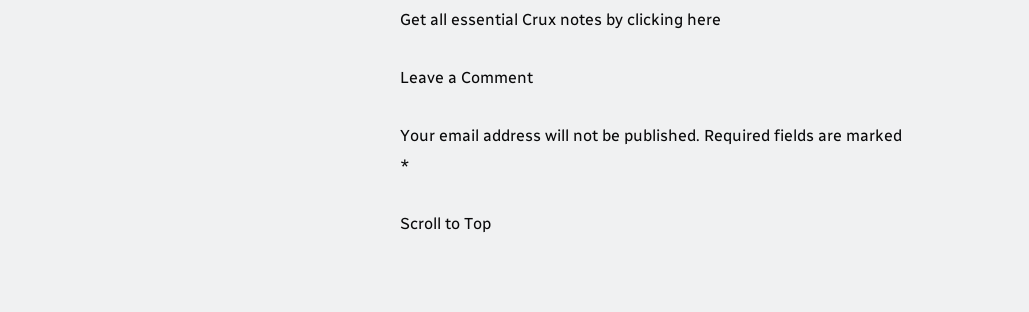Get all essential Crux notes by clicking here

Leave a Comment

Your email address will not be published. Required fields are marked *

Scroll to Top